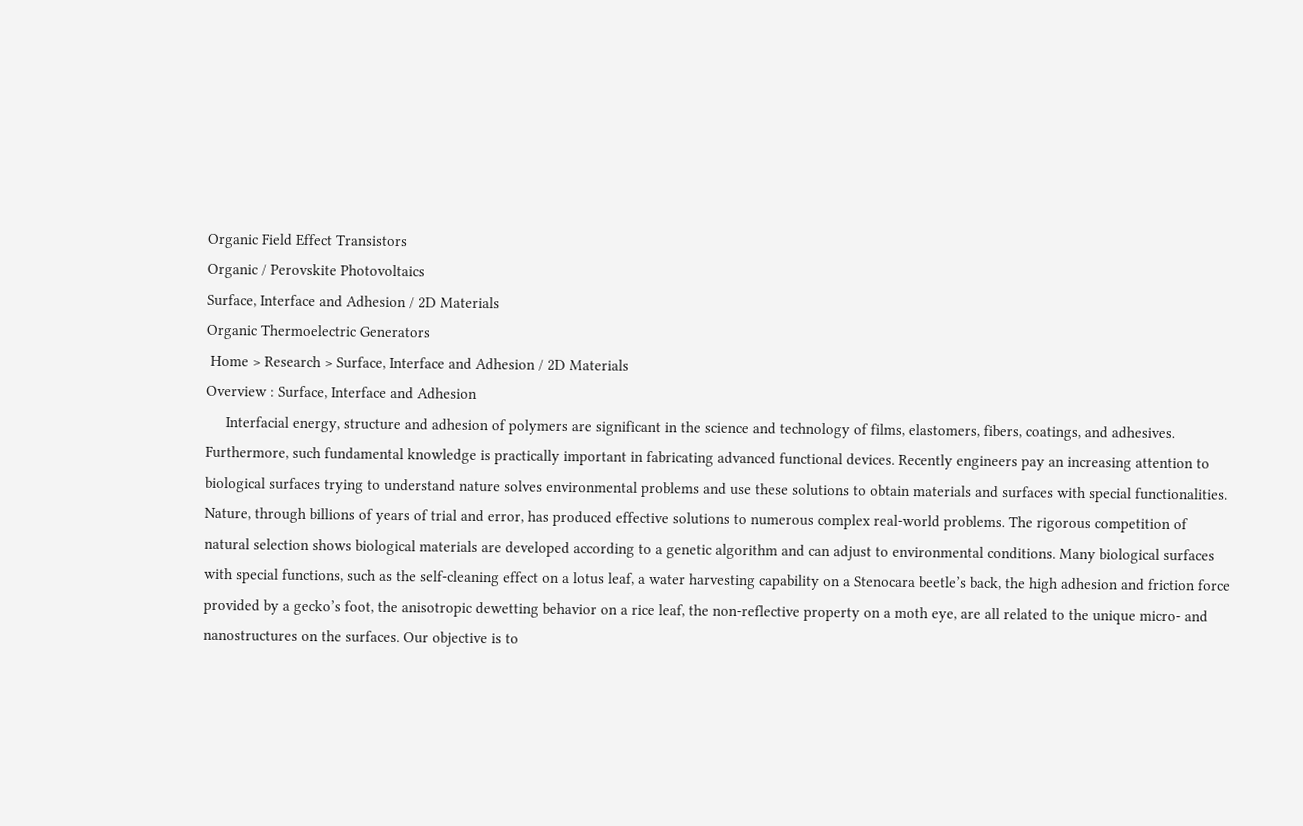Organic Field Effect Transistors
Organic / Perovskite Photovoltaics
Surface, Interface and Adhesion / 2D Materials
Organic Thermoelectric Generators
 Home > Research > Surface, Interface and Adhesion / 2D Materials
Overview : Surface, Interface and Adhesion
     Interfacial energy, structure and adhesion of polymers are significant in the science and technology of films, elastomers, fibers, coatings, and adhesives. Furthermore, such fundamental knowledge is practically important in fabricating advanced functional devices. Recently engineers pay an increasing attention to biological surfaces trying to understand nature solves environmental problems and use these solutions to obtain materials and surfaces with special functionalities. Nature, through billions of years of trial and error, has produced effective solutions to numerous complex real-world problems. The rigorous competition of natural selection shows biological materials are developed according to a genetic algorithm and can adjust to environmental conditions. Many biological surfaces with special functions, such as the self-cleaning effect on a lotus leaf, a water harvesting capability on a Stenocara beetle’s back, the high adhesion and friction force provided by a gecko’s foot, the anisotropic dewetting behavior on a rice leaf, the non-reflective property on a moth eye, are all related to the unique micro- and nanostructures on the surfaces. Our objective is to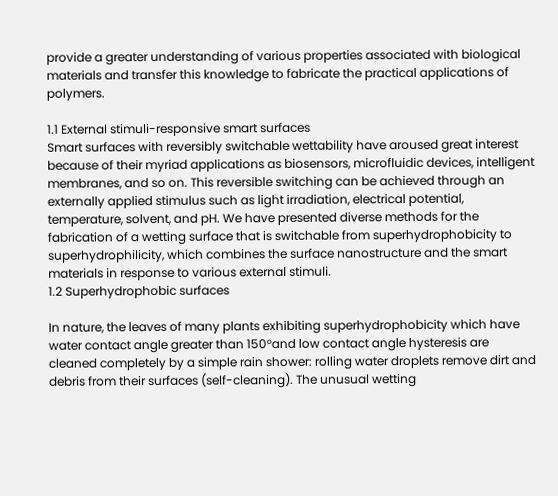provide a greater understanding of various properties associated with biological materials and transfer this knowledge to fabricate the practical applications of polymers.

1.1 External stimuli-responsive smart surfaces
Smart surfaces with reversibly switchable wettability have aroused great interest because of their myriad applications as biosensors, microfluidic devices, intelligent membranes, and so on. This reversible switching can be achieved through an externally applied stimulus such as light irradiation, electrical potential, temperature, solvent, and pH. We have presented diverse methods for the fabrication of a wetting surface that is switchable from superhydrophobicity to superhydrophilicity, which combines the surface nanostructure and the smart materials in response to various external stimuli.
1.2 Superhydrophobic surfaces

In nature, the leaves of many plants exhibiting superhydrophobicity which have water contact angle greater than 150°and low contact angle hysteresis are cleaned completely by a simple rain shower: rolling water droplets remove dirt and debris from their surfaces (self-cleaning). The unusual wetting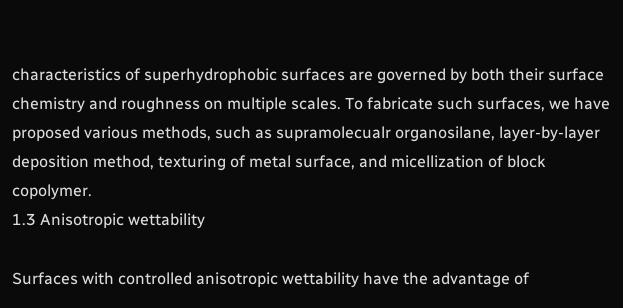characteristics of superhydrophobic surfaces are governed by both their surface chemistry and roughness on multiple scales. To fabricate such surfaces, we have proposed various methods, such as supramolecualr organosilane, layer-by-layer deposition method, texturing of metal surface, and micellization of block copolymer.
1.3 Anisotropic wettability

Surfaces with controlled anisotropic wettability have the advantage of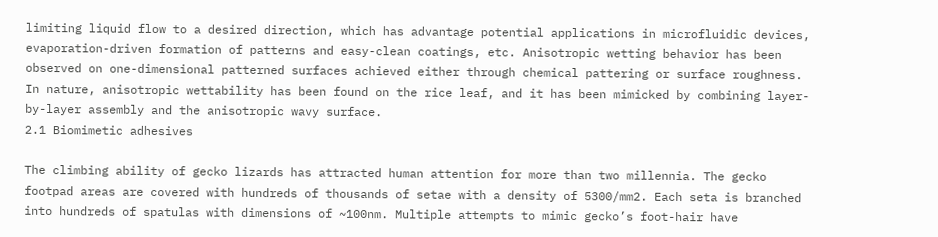limiting liquid flow to a desired direction, which has advantage potential applications in microfluidic devices, evaporation-driven formation of patterns and easy-clean coatings, etc. Anisotropic wetting behavior has been observed on one-dimensional patterned surfaces achieved either through chemical pattering or surface roughness. In nature, anisotropic wettability has been found on the rice leaf, and it has been mimicked by combining layer-by-layer assembly and the anisotropic wavy surface.
2.1 Biomimetic adhesives

The climbing ability of gecko lizards has attracted human attention for more than two millennia. The gecko footpad areas are covered with hundreds of thousands of setae with a density of 5300/mm2. Each seta is branched into hundreds of spatulas with dimensions of ~100nm. Multiple attempts to mimic gecko’s foot-hair have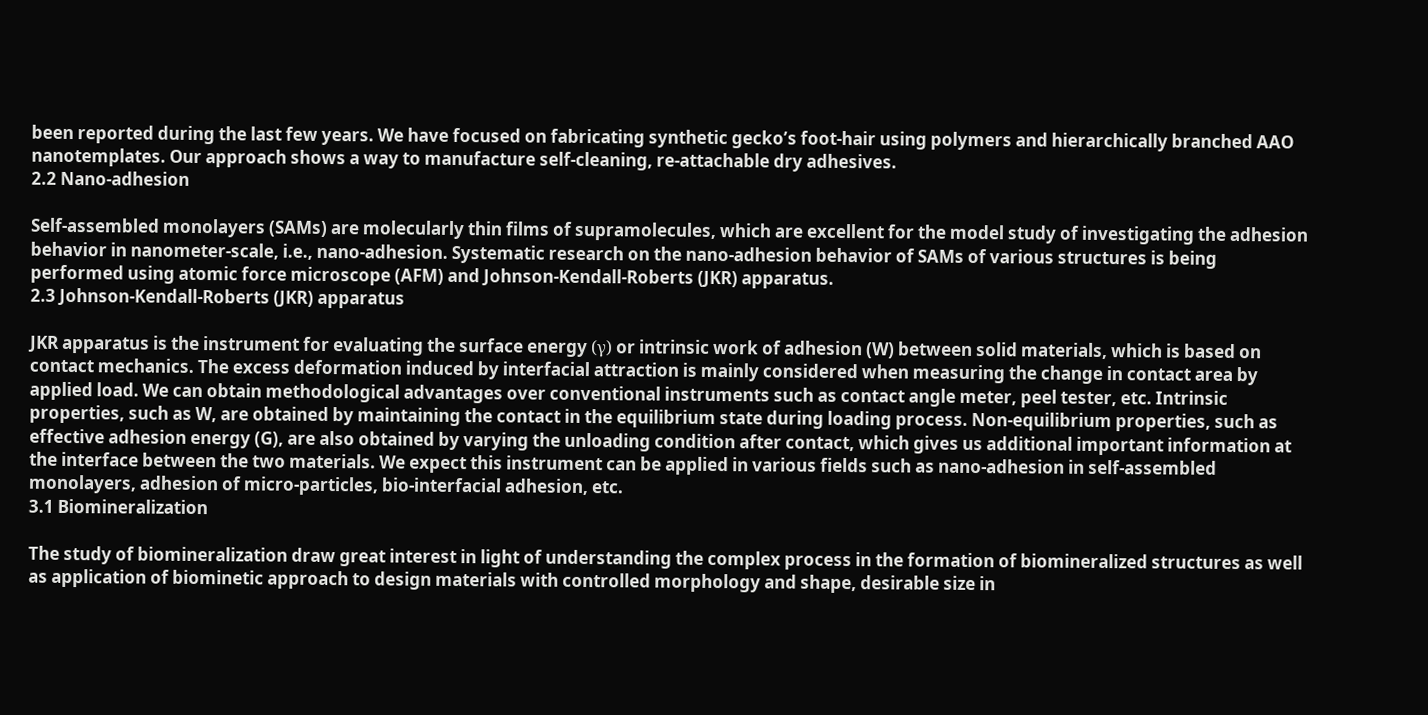been reported during the last few years. We have focused on fabricating synthetic gecko’s foot-hair using polymers and hierarchically branched AAO nanotemplates. Our approach shows a way to manufacture self-cleaning, re-attachable dry adhesives.
2.2 Nano-adhesion

Self-assembled monolayers (SAMs) are molecularly thin films of supramolecules, which are excellent for the model study of investigating the adhesion behavior in nanometer-scale, i.e., nano-adhesion. Systematic research on the nano-adhesion behavior of SAMs of various structures is being performed using atomic force microscope (AFM) and Johnson-Kendall-Roberts (JKR) apparatus.
2.3 Johnson-Kendall-Roberts (JKR) apparatus

JKR apparatus is the instrument for evaluating the surface energy (γ) or intrinsic work of adhesion (W) between solid materials, which is based on contact mechanics. The excess deformation induced by interfacial attraction is mainly considered when measuring the change in contact area by applied load. We can obtain methodological advantages over conventional instruments such as contact angle meter, peel tester, etc. Intrinsic properties, such as W, are obtained by maintaining the contact in the equilibrium state during loading process. Non-equilibrium properties, such as effective adhesion energy (G), are also obtained by varying the unloading condition after contact, which gives us additional important information at the interface between the two materials. We expect this instrument can be applied in various fields such as nano-adhesion in self-assembled monolayers, adhesion of micro-particles, bio-interfacial adhesion, etc.
3.1 Biomineralization

The study of biomineralization draw great interest in light of understanding the complex process in the formation of biomineralized structures as well as application of biominetic approach to design materials with controlled morphology and shape, desirable size in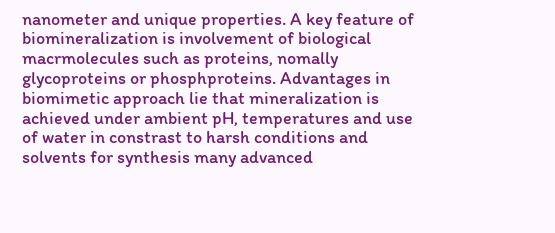nanometer and unique properties. A key feature of biomineralization is involvement of biological macrmolecules such as proteins, nomally glycoproteins or phosphproteins. Advantages in biomimetic approach lie that mineralization is achieved under ambient pH, temperatures and use of water in constrast to harsh conditions and solvents for synthesis many advanced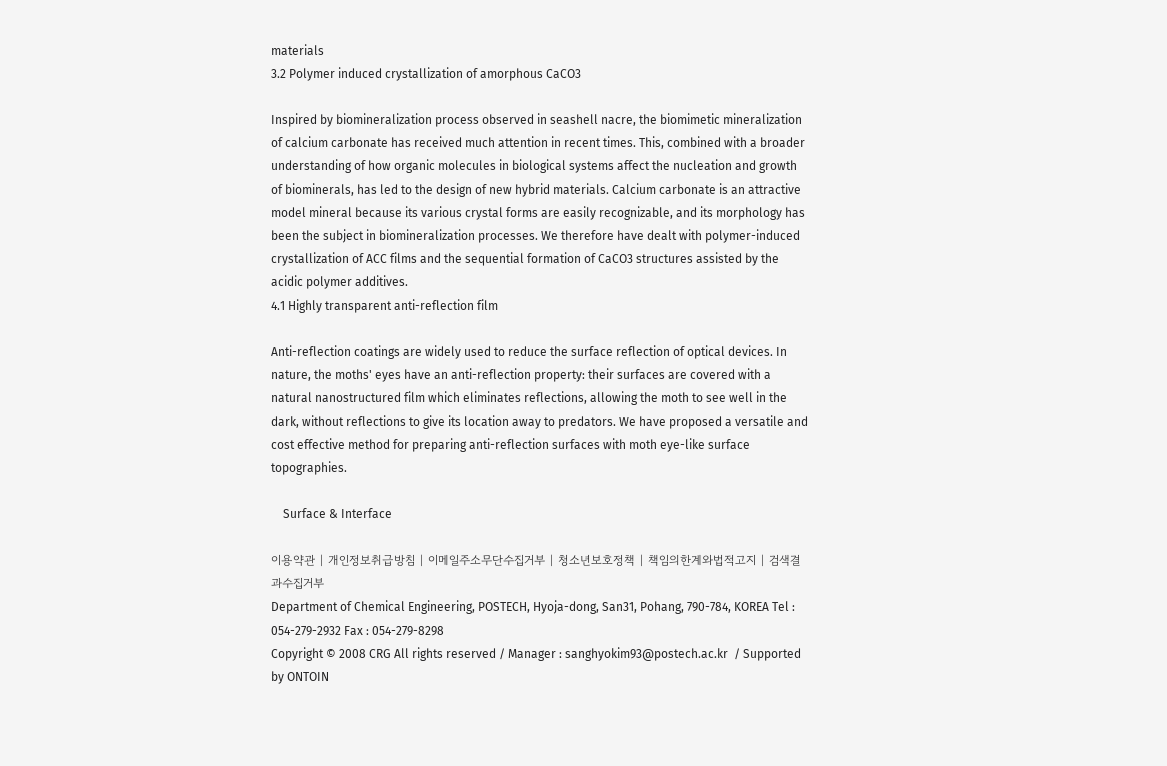materials
3.2 Polymer induced crystallization of amorphous CaCO3

Inspired by biomineralization process observed in seashell nacre, the biomimetic mineralization of calcium carbonate has received much attention in recent times. This, combined with a broader understanding of how organic molecules in biological systems affect the nucleation and growth of biominerals, has led to the design of new hybrid materials. Calcium carbonate is an attractive model mineral because its various crystal forms are easily recognizable, and its morphology has been the subject in biomineralization processes. We therefore have dealt with polymer-induced crystallization of ACC films and the sequential formation of CaCO3 structures assisted by the acidic polymer additives.
4.1 Highly transparent anti-reflection film

Anti-reflection coatings are widely used to reduce the surface reflection of optical devices. In nature, the moths' eyes have an anti-reflection property: their surfaces are covered with a natural nanostructured film which eliminates reflections, allowing the moth to see well in the dark, without reflections to give its location away to predators. We have proposed a versatile and cost effective method for preparing anti-reflection surfaces with moth eye-like surface topographies.

    Surface & Interface

이용약관 | 개인정보취급방침 | 이메일주소무단수집거부 | 청소년보호정책 | 책임의한계와법적고지 | 검색결과수집거부
Department of Chemical Engineering, POSTECH, Hyoja-dong, San31, Pohang, 790-784, KOREA Tel : 054-279-2932 Fax : 054-279-8298
Copyright © 2008 CRG All rights reserved / Manager : sanghyokim93@postech.ac.kr  / Supported by ONTOIN